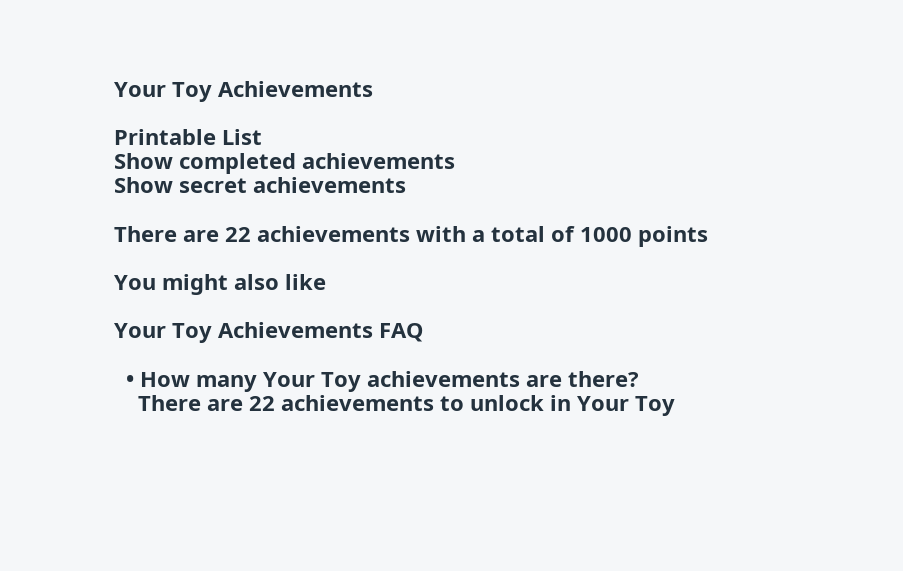Your Toy Achievements

Printable List
Show completed achievements
Show secret achievements

There are 22 achievements with a total of 1000 points

You might also like

Your Toy Achievements FAQ

  • How many Your Toy achievements are there?
    There are 22 achievements to unlock in Your Toy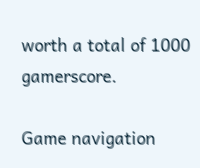worth a total of 1000 gamerscore.

Game navigation